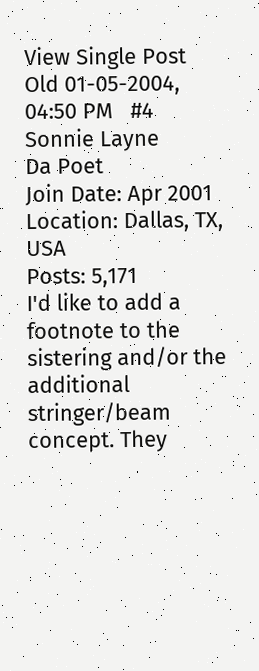View Single Post
Old 01-05-2004, 04:50 PM   #4
Sonnie Layne
Da Poet
Join Date: Apr 2001
Location: Dallas, TX, USA
Posts: 5,171
I'd like to add a footnote to the sistering and/or the additional stringer/beam concept. They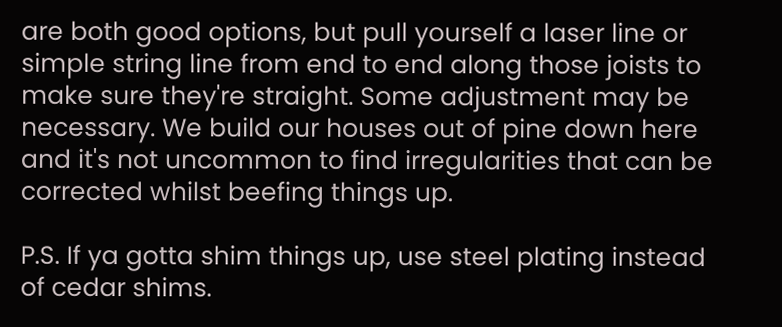are both good options, but pull yourself a laser line or simple string line from end to end along those joists to make sure they're straight. Some adjustment may be necessary. We build our houses out of pine down here and it's not uncommon to find irregularities that can be corrected whilst beefing things up.

P.S. If ya gotta shim things up, use steel plating instead of cedar shims.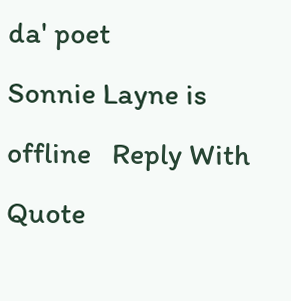da' poet
Sonnie Layne is offline   Reply With Quote